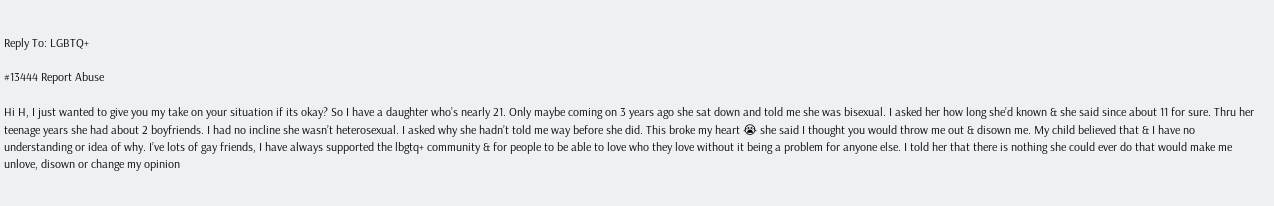Reply To: LGBTQ+

#13444 Report Abuse

Hi H, I just wanted to give you my take on your situation if its okay? So I have a daughter who’s nearly 21. Only maybe coming on 3 years ago she sat down and told me she was bisexual. I asked her how long she’d known & she said since about 11 for sure. Thru her teenage years she had about 2 boyfriends. I had no incline she wasn’t heterosexual. I asked why she hadn’t told me way before she did. This broke my heart 😭 she said I thought you would throw me out & disown me. My child believed that & I have no understanding or idea of why. I’ve lots of gay friends, I have always supported the lbgtq+ community & for people to be able to love who they love without it being a problem for anyone else. I told her that there is nothing she could ever do that would make me unlove, disown or change my opinion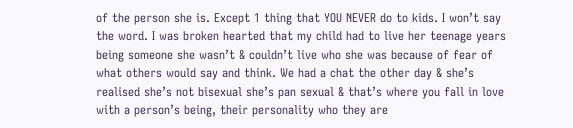of the person she is. Except 1 thing that YOU NEVER do to kids. I won’t say the word. I was broken hearted that my child had to live her teenage years being someone she wasn’t & couldn’t live who she was because of fear of what others would say and think. We had a chat the other day & she’s realised she’s not bisexual she’s pan sexual & that’s where you fall in love with a person’s being, their personality who they are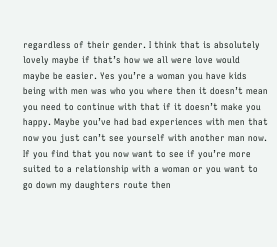regardless of their gender. I think that is absolutely lovely maybe if that’s how we all were love would maybe be easier. Yes you’re a woman you have kids being with men was who you where then it doesn’t mean you need to continue with that if it doesn’t make you happy. Maybe you’ve had bad experiences with men that now you just can’t see yourself with another man now. If you find that you now want to see if you’re more suited to a relationship with a woman or you want to go down my daughters route then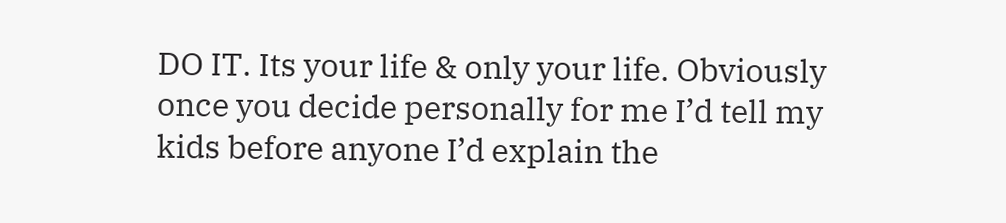DO IT. Its your life & only your life. Obviously once you decide personally for me I’d tell my kids before anyone I’d explain the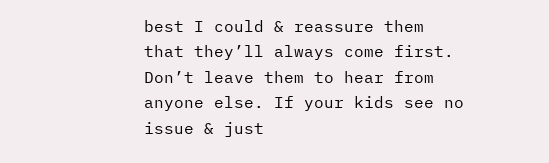best I could & reassure them that they’ll always come first. Don’t leave them to hear from anyone else. If your kids see no issue & just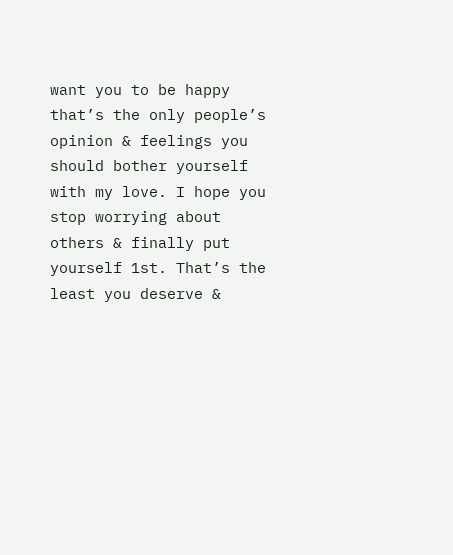want you to be happy that’s the only people’s opinion & feelings you should bother yourself with my love. I hope you stop worrying about others & finally put yourself 1st. That’s the least you deserve &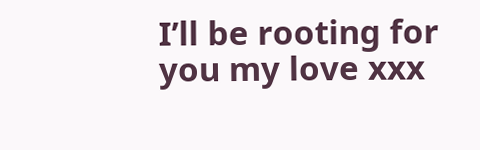I’ll be rooting for you my love xxx